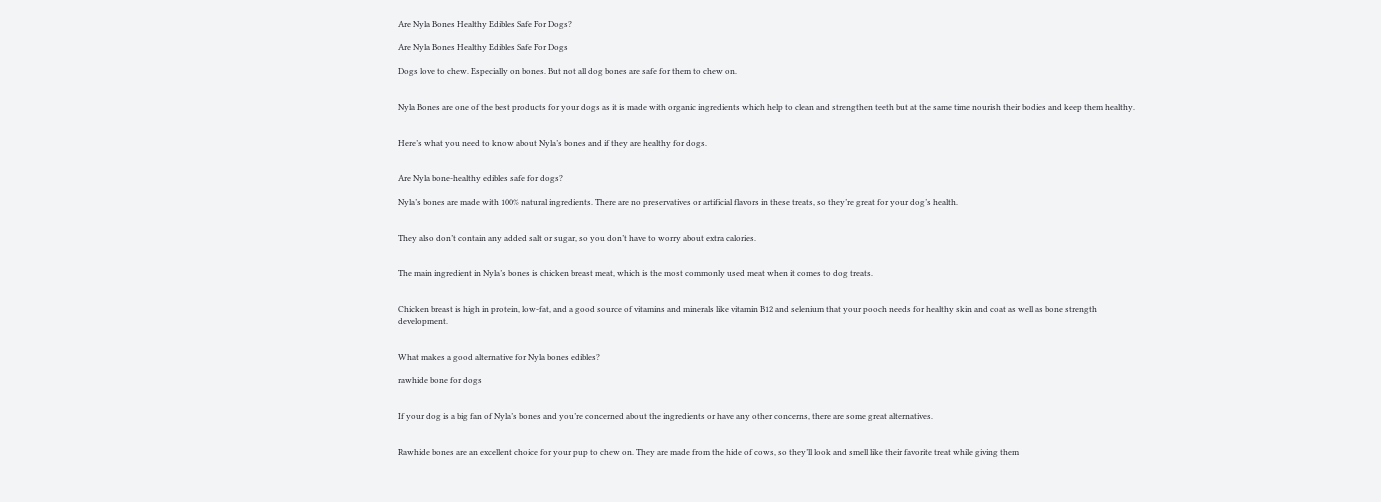Are Nyla Bones Healthy Edibles Safe For Dogs?

Are Nyla Bones Healthy Edibles Safe For Dogs

Dogs love to chew. Especially on bones. But not all dog bones are safe for them to chew on.


Nyla Bones are one of the best products for your dogs as it is made with organic ingredients which help to clean and strengthen teeth but at the same time nourish their bodies and keep them healthy.


Here’s what you need to know about Nyla’s bones and if they are healthy for dogs.


Are Nyla bone-healthy edibles safe for dogs?

Nyla’s bones are made with 100% natural ingredients. There are no preservatives or artificial flavors in these treats, so they’re great for your dog’s health.


They also don’t contain any added salt or sugar, so you don’t have to worry about extra calories.


The main ingredient in Nyla’s bones is chicken breast meat, which is the most commonly used meat when it comes to dog treats.


Chicken breast is high in protein, low-fat, and a good source of vitamins and minerals like vitamin B12 and selenium that your pooch needs for healthy skin and coat as well as bone strength development.


What makes a good alternative for Nyla bones edibles?

rawhide bone for dogs


If your dog is a big fan of Nyla’s bones and you’re concerned about the ingredients or have any other concerns, there are some great alternatives.


Rawhide bones are an excellent choice for your pup to chew on. They are made from the hide of cows, so they’ll look and smell like their favorite treat while giving them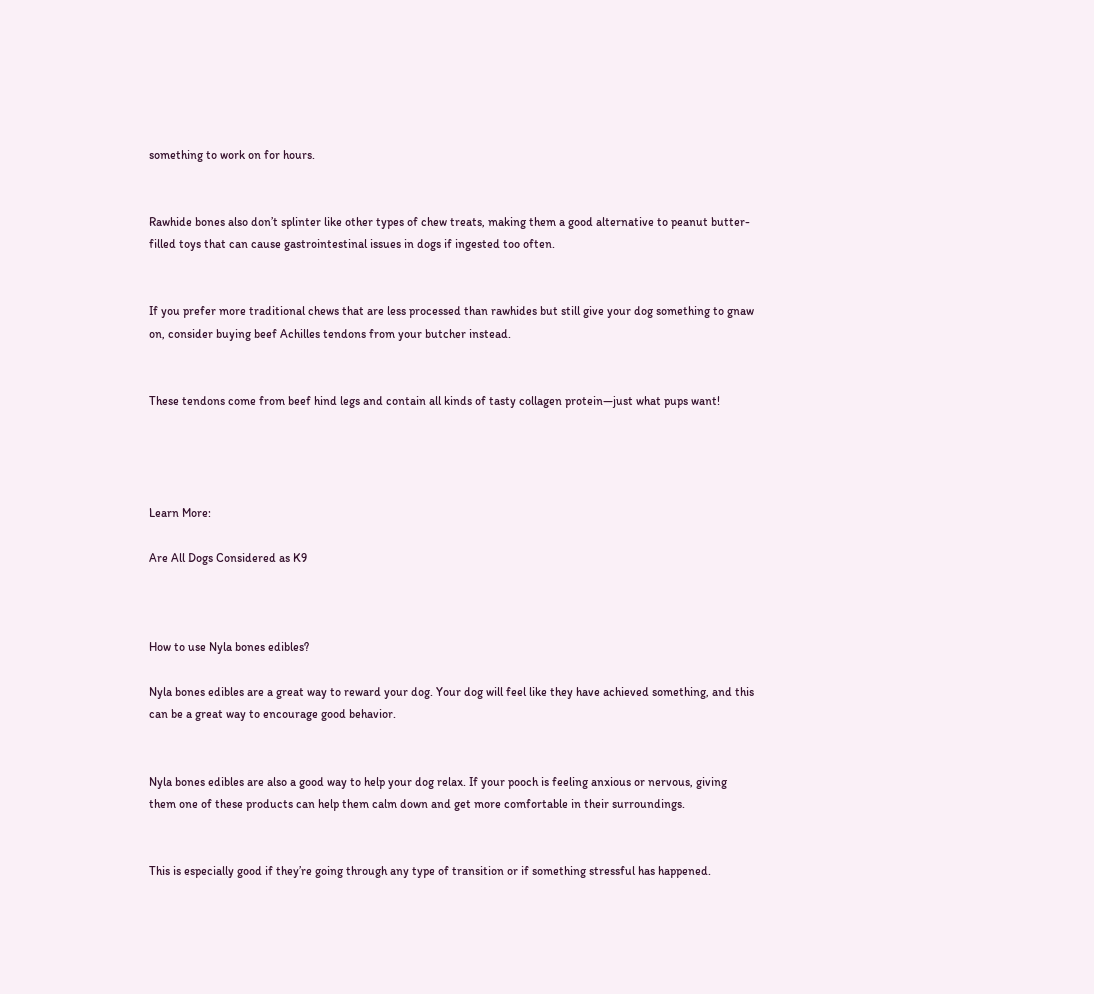something to work on for hours.


Rawhide bones also don’t splinter like other types of chew treats, making them a good alternative to peanut butter-filled toys that can cause gastrointestinal issues in dogs if ingested too often.


If you prefer more traditional chews that are less processed than rawhides but still give your dog something to gnaw on, consider buying beef Achilles tendons from your butcher instead.


These tendons come from beef hind legs and contain all kinds of tasty collagen protein—just what pups want!




Learn More:

Are All Dogs Considered as K9



How to use Nyla bones edibles?

Nyla bones edibles are a great way to reward your dog. Your dog will feel like they have achieved something, and this can be a great way to encourage good behavior.


Nyla bones edibles are also a good way to help your dog relax. If your pooch is feeling anxious or nervous, giving them one of these products can help them calm down and get more comfortable in their surroundings.


This is especially good if they’re going through any type of transition or if something stressful has happened.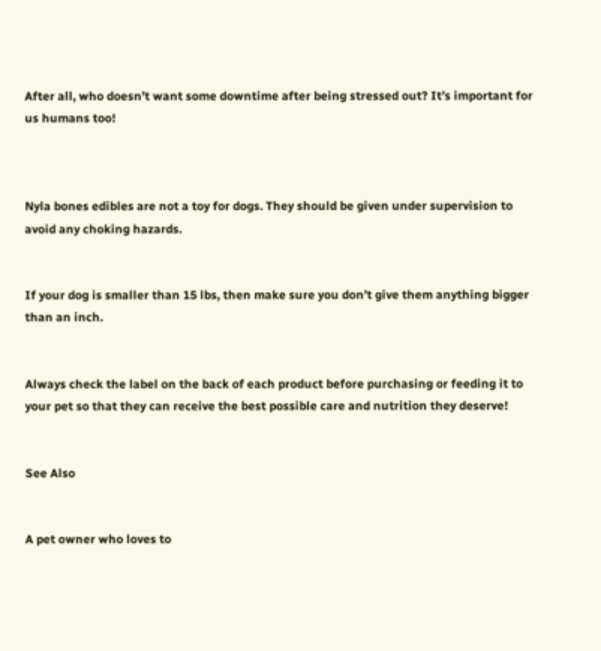After all, who doesn’t want some downtime after being stressed out? It’s important for us humans too!



Nyla bones edibles are not a toy for dogs. They should be given under supervision to avoid any choking hazards.


If your dog is smaller than 15 lbs, then make sure you don’t give them anything bigger than an inch.


Always check the label on the back of each product before purchasing or feeding it to your pet so that they can receive the best possible care and nutrition they deserve!


See Also


A pet owner who loves to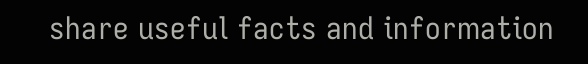share useful facts and information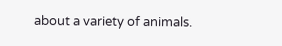about a variety of animals.